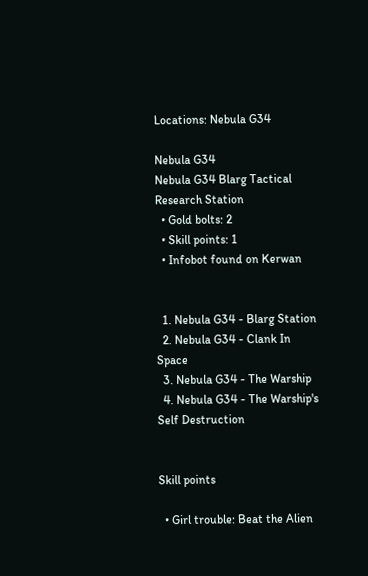Locations: Nebula G34

Nebula G34
Nebula G34 Blarg Tactical Research Station
  • Gold bolts: 2
  • Skill points: 1
  • Infobot found on Kerwan


  1. Nebula G34 - Blarg Station
  2. Nebula G34 - Clank In Space
  3. Nebula G34 - The Warship
  4. Nebula G34 - The Warship's Self Destruction


Skill points

  • Girl trouble: Beat the Alien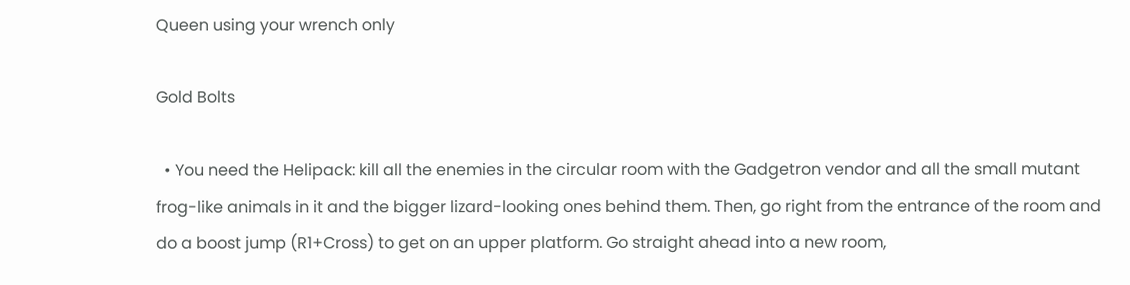Queen using your wrench only

Gold Bolts

  • You need the Helipack: kill all the enemies in the circular room with the Gadgetron vendor and all the small mutant frog-like animals in it and the bigger lizard-looking ones behind them. Then, go right from the entrance of the room and do a boost jump (R1+Cross) to get on an upper platform. Go straight ahead into a new room,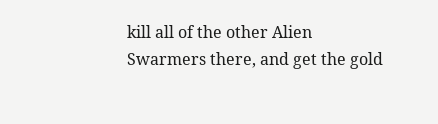kill all of the other Alien Swarmers there, and get the gold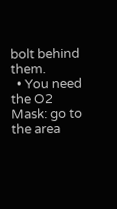bolt behind them.
  • You need the O2 Mask: go to the area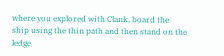where you explored with Clank, board the ship using the thin path and then stand on the ledge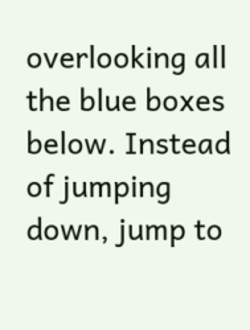overlooking all the blue boxes below. Instead of jumping down, jump to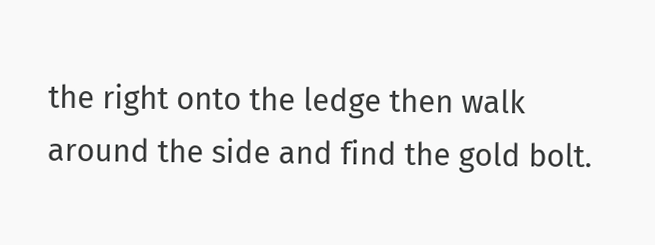the right onto the ledge then walk around the side and find the gold bolt.